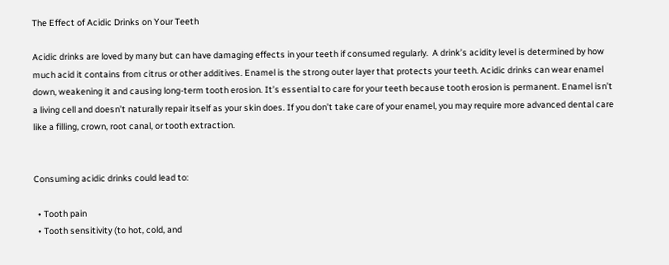The Effect of Acidic Drinks on Your Teeth

Acidic drinks are loved by many but can have damaging effects in your teeth if consumed regularly.  A drink’s acidity level is determined by how much acid it contains from citrus or other additives. Enamel is the strong outer layer that protects your teeth. Acidic drinks can wear enamel down, weakening it and causing long-term tooth erosion. It’s essential to care for your teeth because tooth erosion is permanent. Enamel isn’t a living cell and doesn’t naturally repair itself as your skin does. If you don’t take care of your enamel, you may require more advanced dental care like a filling, crown, root canal, or tooth extraction.


Consuming acidic drinks could lead to:

  • Tooth pain
  • Tooth sensitivity (to hot, cold, and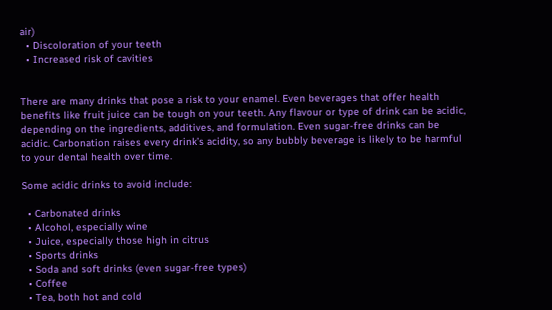air)
  • Discoloration of your teeth
  • Increased risk of cavities


There are many drinks that pose a risk to your enamel. Even beverages that offer health benefits like fruit juice can be tough on your teeth. Any flavour or type of drink can be acidic, depending on the ingredients, additives, and formulation. Even sugar-free drinks can be acidic. Carbonation raises every drink’s acidity, so any bubbly beverage is likely to be harmful to your dental health over time.

Some acidic drinks to avoid include:

  • Carbonated drinks
  • Alcohol, especially wine
  • Juice, especially those high in citrus
  • Sports drinks
  • Soda and soft drinks (even sugar-free types)
  • Coffee
  • Tea, both hot and cold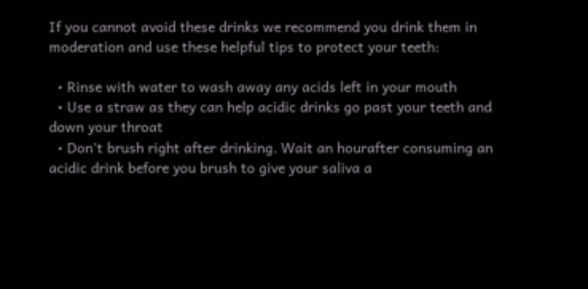If you cannot avoid these drinks we recommend you drink them in moderation and use these helpful tips to protect your teeth:

  • Rinse with water to wash away any acids left in your mouth
  • Use a straw as they can help acidic drinks go past your teeth and down your throat
  • Don’t brush right after drinking. Wait an hourafter consuming an acidic drink before you brush to give your saliva a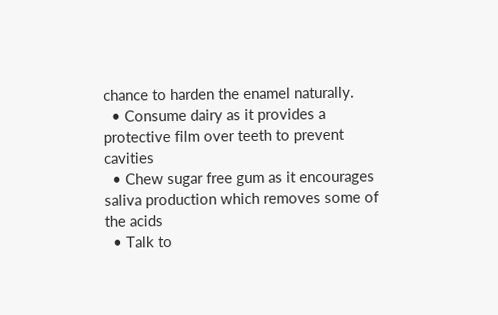chance to harden the enamel naturally.
  • Consume dairy as it provides a protective film over teeth to prevent cavities
  • Chew sugar free gum as it encourages saliva production which removes some of the acids
  • Talk to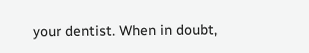your dentist. When in doubt,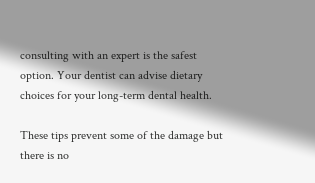consulting with an expert is the safest option. Your dentist can advise dietary choices for your long-term dental health.

These tips prevent some of the damage but there is no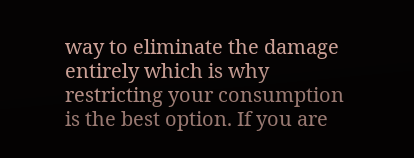way to eliminate the damage entirely which is why restricting your consumption is the best option. If you are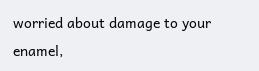worried about damage to your enamel,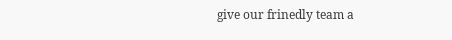give our frinedly team a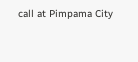call at Pimpama City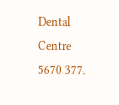Dental Centre 5670 377.